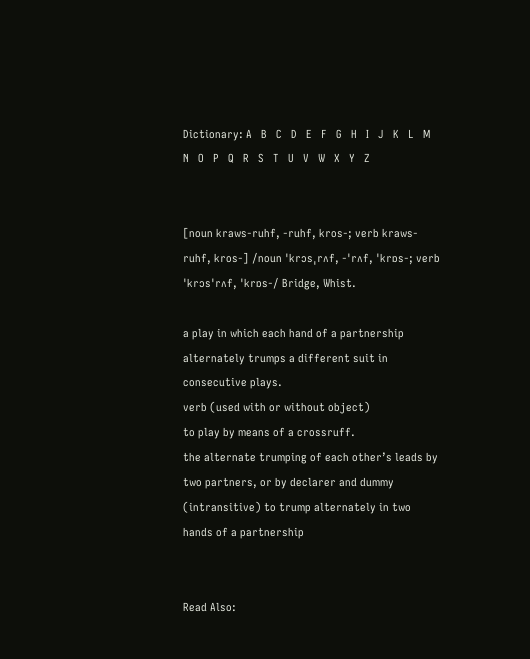Dictionary: A   B   C   D   E   F   G   H   I   J   K   L   M   N   O   P   Q   R   S   T   U   V   W   X   Y   Z


[noun kraws-ruhf, -ruhf, kros-; verb kraws-ruhf, kros-] /noun ˈkrɔsˌrʌf, -ˈrʌf, ˈkrɒs-; verb ˈkrɔsˈrʌf, ˈkrɒs-/ Bridge, Whist.

a play in which each hand of a partnership alternately trumps a different suit in consecutive plays.
verb (used with or without object)
to play by means of a crossruff.
the alternate trumping of each other’s leads by two partners, or by declarer and dummy
(intransitive) to trump alternately in two hands of a partnership


Read Also: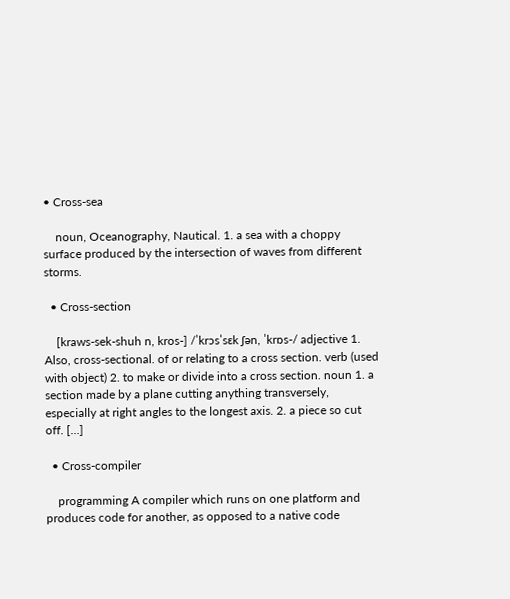• Cross-sea

    noun, Oceanography, Nautical. 1. a sea with a choppy surface produced by the intersection of waves from different storms.

  • Cross-section

    [kraws-sek-shuh n, kros-] /ˈkrɔsˈsɛk ʃən, ˈkrɒs-/ adjective 1. Also, cross-sectional. of or relating to a cross section. verb (used with object) 2. to make or divide into a cross section. noun 1. a section made by a plane cutting anything transversely, especially at right angles to the longest axis. 2. a piece so cut off. […]

  • Cross-compiler

    programming A compiler which runs on one platform and produces code for another, as opposed to a native code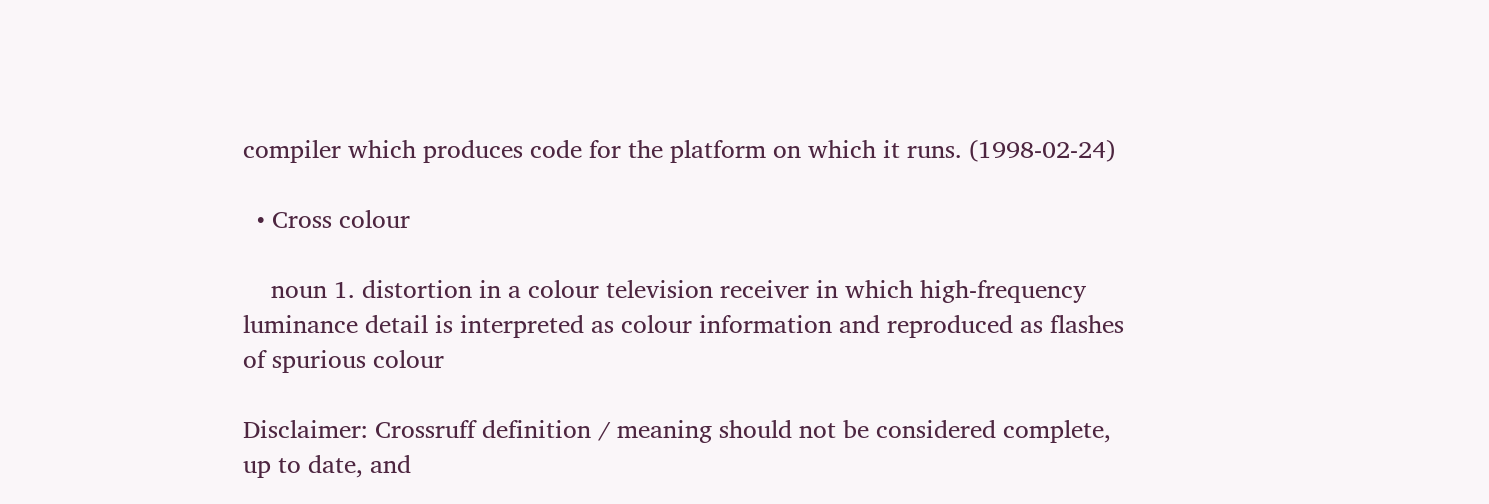compiler which produces code for the platform on which it runs. (1998-02-24)

  • Cross colour

    noun 1. distortion in a colour television receiver in which high-frequency luminance detail is interpreted as colour information and reproduced as flashes of spurious colour

Disclaimer: Crossruff definition / meaning should not be considered complete, up to date, and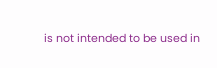is not intended to be used in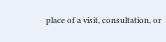place of a visit, consultation, or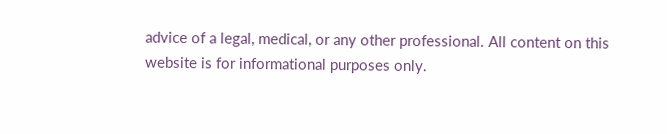advice of a legal, medical, or any other professional. All content on this website is for informational purposes only.